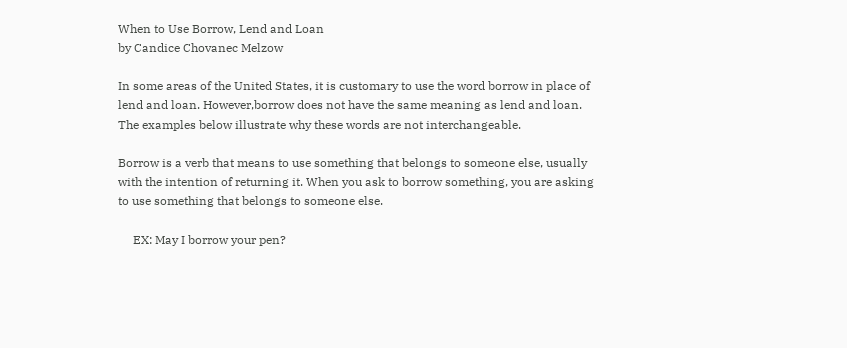When to Use Borrow, Lend and Loan
by Candice Chovanec Melzow

In some areas of the United States, it is customary to use the word borrow in place of lend and loan. However,borrow does not have the same meaning as lend and loan. The examples below illustrate why these words are not interchangeable.

Borrow is a verb that means to use something that belongs to someone else, usually with the intention of returning it. When you ask to borrow something, you are asking to use something that belongs to someone else.

     EX: May I borrow your pen?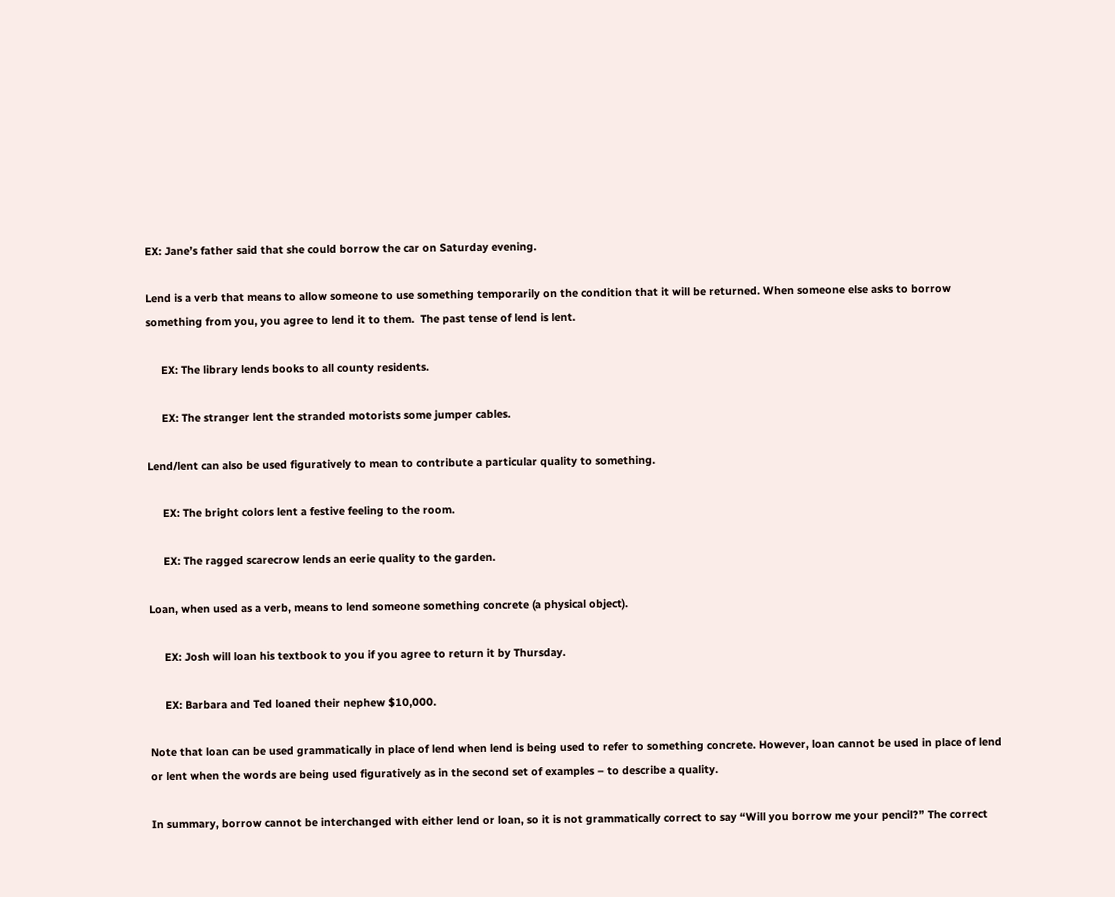EX: Jane’s father said that she could borrow the car on Saturday evening.

Lend is a verb that means to allow someone to use something temporarily on the condition that it will be returned. When someone else asks to borrow something from you, you agree to lend it to them.  The past tense of lend is lent.

     EX: The library lends books to all county residents.

     EX: The stranger lent the stranded motorists some jumper cables.

Lend/lent can also be used figuratively to mean to contribute a particular quality to something.

     EX: The bright colors lent a festive feeling to the room.

     EX: The ragged scarecrow lends an eerie quality to the garden.

Loan, when used as a verb, means to lend someone something concrete (a physical object).

     EX: Josh will loan his textbook to you if you agree to return it by Thursday.

     EX: Barbara and Ted loaned their nephew $10,000.

Note that loan can be used grammatically in place of lend when lend is being used to refer to something concrete. However, loan cannot be used in place of lend or lent when the words are being used figuratively as in the second set of examples – to describe a quality.

In summary, borrow cannot be interchanged with either lend or loan, so it is not grammatically correct to say “Will you borrow me your pencil?” The correct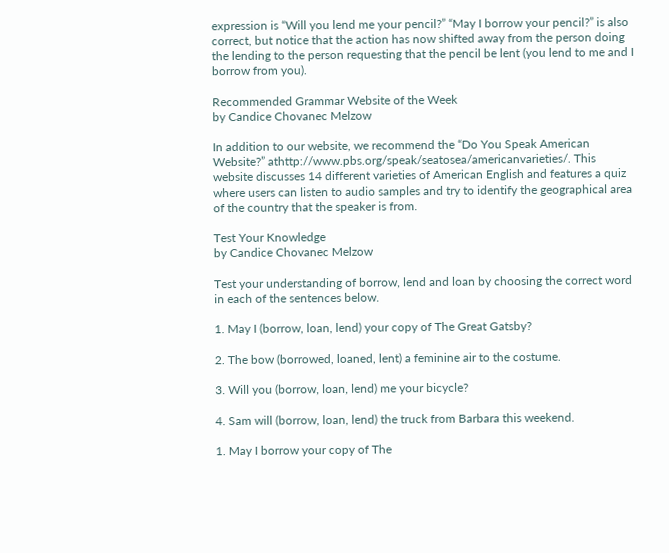expression is “Will you lend me your pencil?” “May I borrow your pencil?” is also correct, but notice that the action has now shifted away from the person doing the lending to the person requesting that the pencil be lent (you lend to me and I borrow from you).

Recommended Grammar Website of the Week
by Candice Chovanec Melzow

In addition to our website, we recommend the “Do You Speak American Website?” athttp://www.pbs.org/speak/seatosea/americanvarieties/. This website discusses 14 different varieties of American English and features a quiz where users can listen to audio samples and try to identify the geographical area of the country that the speaker is from.

Test Your Knowledge
by Candice Chovanec Melzow

Test your understanding of borrow, lend and loan by choosing the correct word in each of the sentences below.

1. May I (borrow, loan, lend) your copy of The Great Gatsby?

2. The bow (borrowed, loaned, lent) a feminine air to the costume.

3. Will you (borrow, loan, lend) me your bicycle?

4. Sam will (borrow, loan, lend) the truck from Barbara this weekend.

1. May I borrow your copy of The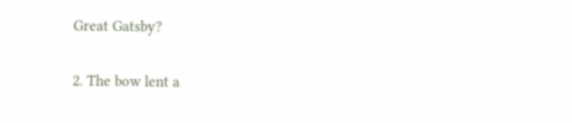Great Gatsby?

2. The bow lent a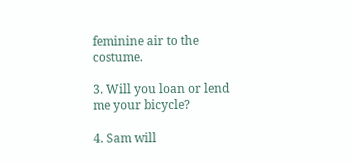feminine air to the costume.

3. Will you loan or lend me your bicycle?

4. Sam will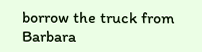borrow the truck from Barbara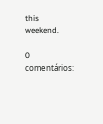this weekend.

0 comentários: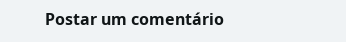Postar um comentário